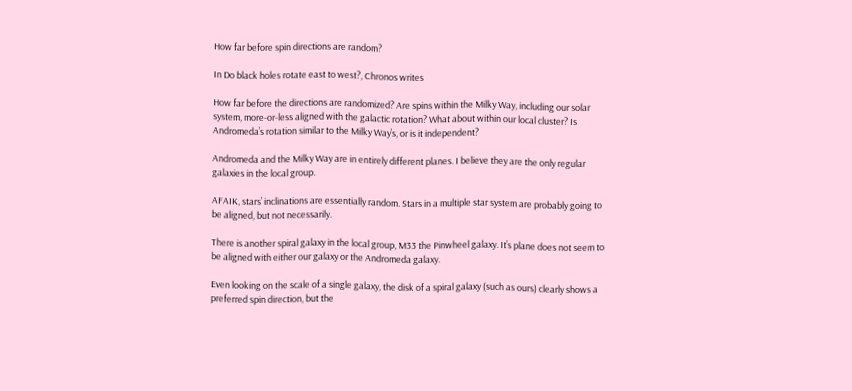How far before spin directions are random?

In Do black holes rotate east to west?, Chronos writes

How far before the directions are randomized? Are spins within the Milky Way, including our solar system, more-or-less aligned with the galactic rotation? What about within our local cluster? Is Andromeda’s rotation similar to the Milky Way’s, or is it independent?

Andromeda and the Milky Way are in entirely different planes. I believe they are the only regular galaxies in the local group.

AFAIK, stars’ inclinations are essentially random. Stars in a multiple star system are probably going to be aligned, but not necessarily.

There is another spiral galaxy in the local group, M33 the Pinwheel galaxy. It’s plane does not seem to be aligned with either our galaxy or the Andromeda galaxy.

Even looking on the scale of a single galaxy, the disk of a spiral galaxy (such as ours) clearly shows a preferred spin direction, but the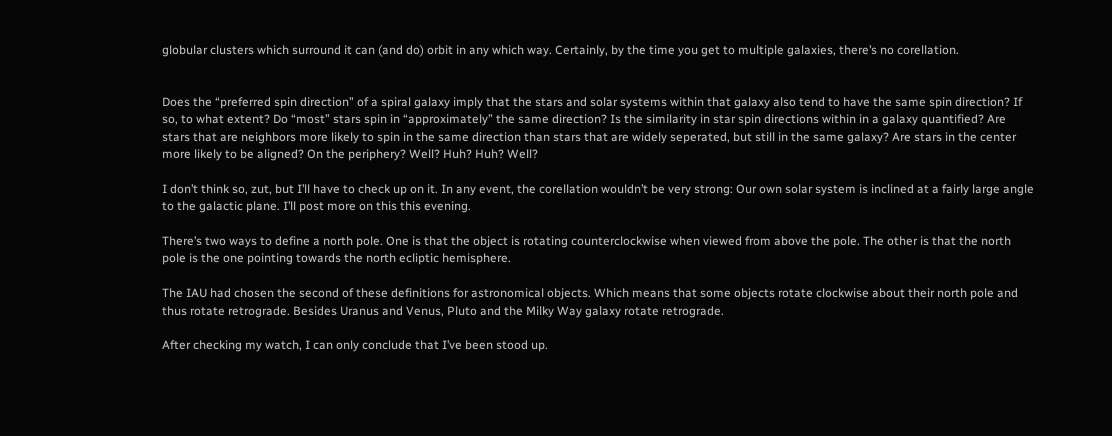globular clusters which surround it can (and do) orbit in any which way. Certainly, by the time you get to multiple galaxies, there’s no corellation.


Does the “preferred spin direction” of a spiral galaxy imply that the stars and solar systems within that galaxy also tend to have the same spin direction? If so, to what extent? Do “most” stars spin in “approximately” the same direction? Is the similarity in star spin directions within in a galaxy quantified? Are stars that are neighbors more likely to spin in the same direction than stars that are widely seperated, but still in the same galaxy? Are stars in the center more likely to be aligned? On the periphery? Well? Huh? Huh? Well?

I don’t think so, zut, but I’ll have to check up on it. In any event, the corellation wouldn’t be very strong: Our own solar system is inclined at a fairly large angle to the galactic plane. I’ll post more on this this evening.

There’s two ways to define a north pole. One is that the object is rotating counterclockwise when viewed from above the pole. The other is that the north pole is the one pointing towards the north ecliptic hemisphere.

The IAU had chosen the second of these definitions for astronomical objects. Which means that some objects rotate clockwise about their north pole and thus rotate retrograde. Besides Uranus and Venus, Pluto and the Milky Way galaxy rotate retrograde.

After checking my watch, I can only conclude that I’ve been stood up.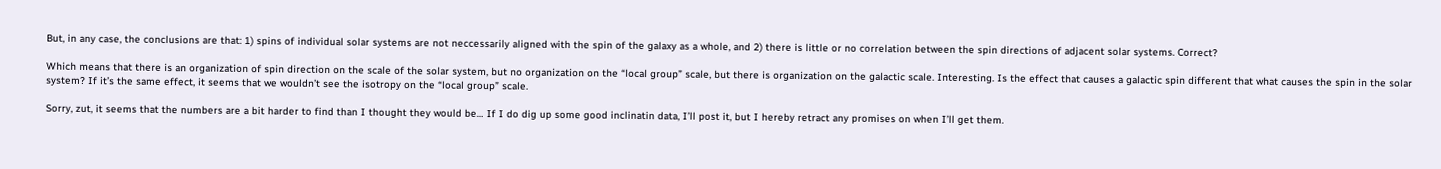But, in any case, the conclusions are that: 1) spins of individual solar systems are not neccessarily aligned with the spin of the galaxy as a whole, and 2) there is little or no correlation between the spin directions of adjacent solar systems. Correct?

Which means that there is an organization of spin direction on the scale of the solar system, but no organization on the “local group” scale, but there is organization on the galactic scale. Interesting. Is the effect that causes a galactic spin different that what causes the spin in the solar system? If it’s the same effect, it seems that we wouldn’t see the isotropy on the “local group” scale.

Sorry, zut, it seems that the numbers are a bit harder to find than I thought they would be… If I do dig up some good inclinatin data, I’ll post it, but I hereby retract any promises on when I’ll get them.